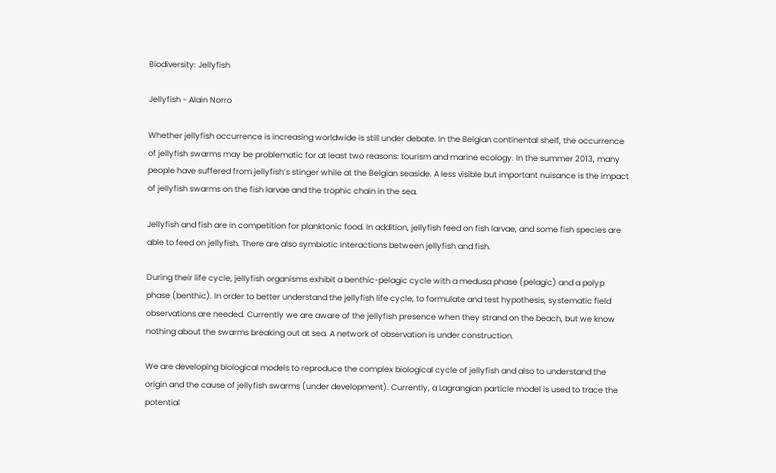Biodiversity: Jellyfish

Jellyfish - Alain Norro

Whether jellyfish occurrence is increasing worldwide is still under debate. In the Belgian continental shelf, the occurrence of jellyfish swarms may be problematic for at least two reasons: tourism and marine ecology. In the summer 2013, many people have suffered from jellyfish’s stinger while at the Belgian seaside. A less visible but important nuisance is the impact of jellyfish swarms on the fish larvae and the trophic chain in the sea.

Jellyfish and fish are in competition for planktonic food. In addition, jellyfish feed on fish larvae, and some fish species are able to feed on jellyfish. There are also symbiotic interactions between jellyfish and fish.

During their life cycle, jellyfish organisms exhibit a benthic-pelagic cycle with a medusa phase (pelagic) and a polyp phase (benthic). In order to better understand the jellyfish life cycle, to formulate and test hypothesis, systematic field observations are needed. Currently we are aware of the jellyfish presence when they strand on the beach, but we know nothing about the swarms breaking out at sea. A network of observation is under construction.

We are developing biological models to reproduce the complex biological cycle of jellyfish and also to understand the origin and the cause of jellyfish swarms (under development). Currently, a Lagrangian particle model is used to trace the potential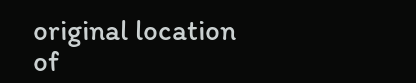original location of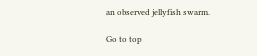an observed jellyfish swarm.

Go to top